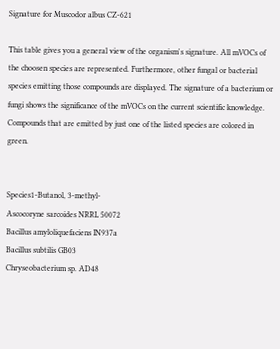Signature for Muscodor albus CZ-621

This table gives you a general view of the organism's signature. All mVOCs of the choosen species are represented. Furthermore, other fungal or bacterial species emitting those compounds are displayed. The signature of a bacterium or fungi shows the significance of the mVOCs on the current scientific knowledge. Compounds that are emitted by just one of the listed species are colored in green.


Species1-Butanol, 3-methyl-
Ascocoryne sarcoides NRRL 50072
Bacillus amyloliquefaciens IN937a
Bacillus subtilis GB03
Chryseobacterium sp. AD48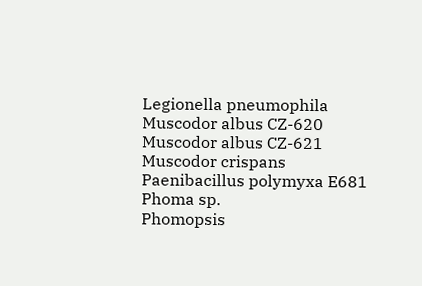Legionella pneumophila
Muscodor albus CZ-620
Muscodor albus CZ-621
Muscodor crispans
Paenibacillus polymyxa E681
Phoma sp.
Phomopsis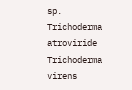sp.
Trichoderma atroviride
Trichoderma virens